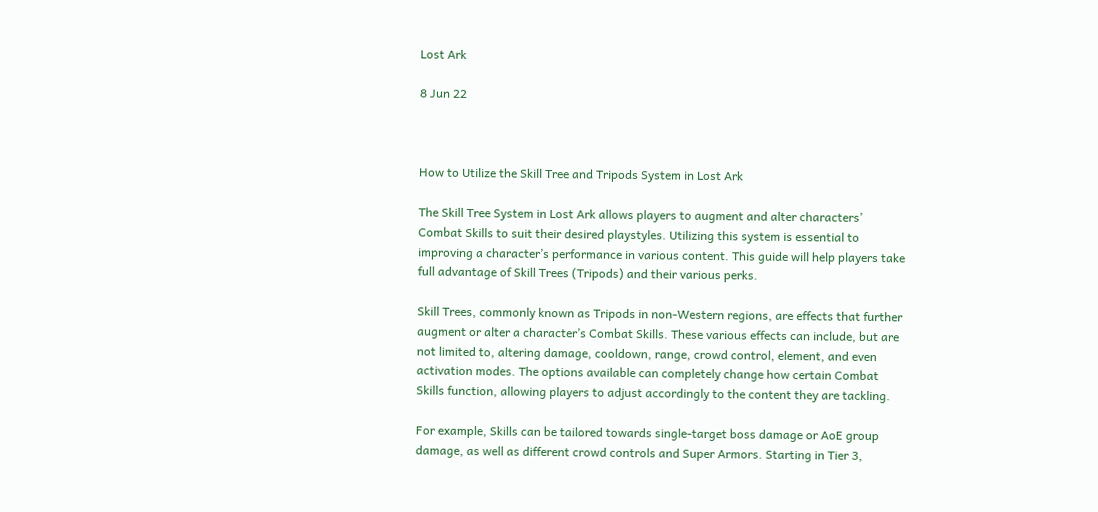Lost Ark

8 Jun 22



How to Utilize the Skill Tree and Tripods System in Lost Ark

The Skill Tree System in Lost Ark allows players to augment and alter characters’ Combat Skills to suit their desired playstyles. Utilizing this system is essential to improving a character’s performance in various content. This guide will help players take full advantage of Skill Trees (Tripods) and their various perks.

Skill Trees, commonly known as Tripods in non-Western regions, are effects that further augment or alter a character’s Combat Skills. These various effects can include, but are not limited to, altering damage, cooldown, range, crowd control, element, and even activation modes. The options available can completely change how certain Combat Skills function, allowing players to adjust accordingly to the content they are tackling.

For example, Skills can be tailored towards single-target boss damage or AoE group damage, as well as different crowd controls and Super Armors. Starting in Tier 3,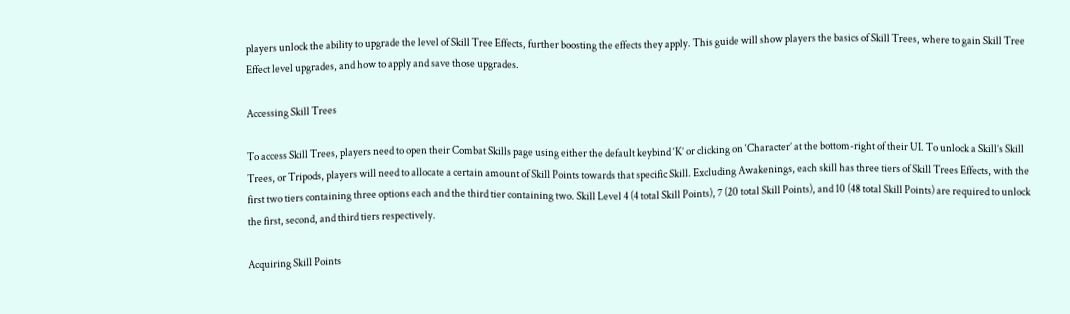players unlock the ability to upgrade the level of Skill Tree Effects, further boosting the effects they apply. This guide will show players the basics of Skill Trees, where to gain Skill Tree Effect level upgrades, and how to apply and save those upgrades.

Accessing Skill Trees

To access Skill Trees, players need to open their Combat Skills page using either the default keybind ‘K’ or clicking on ‘Character’ at the bottom-right of their UI. To unlock a Skill’s Skill Trees, or Tripods, players will need to allocate a certain amount of Skill Points towards that specific Skill. Excluding Awakenings, each skill has three tiers of Skill Trees Effects, with the first two tiers containing three options each and the third tier containing two. Skill Level 4 (4 total Skill Points), 7 (20 total Skill Points), and 10 (48 total Skill Points) are required to unlock the first, second, and third tiers respectively.

Acquiring Skill Points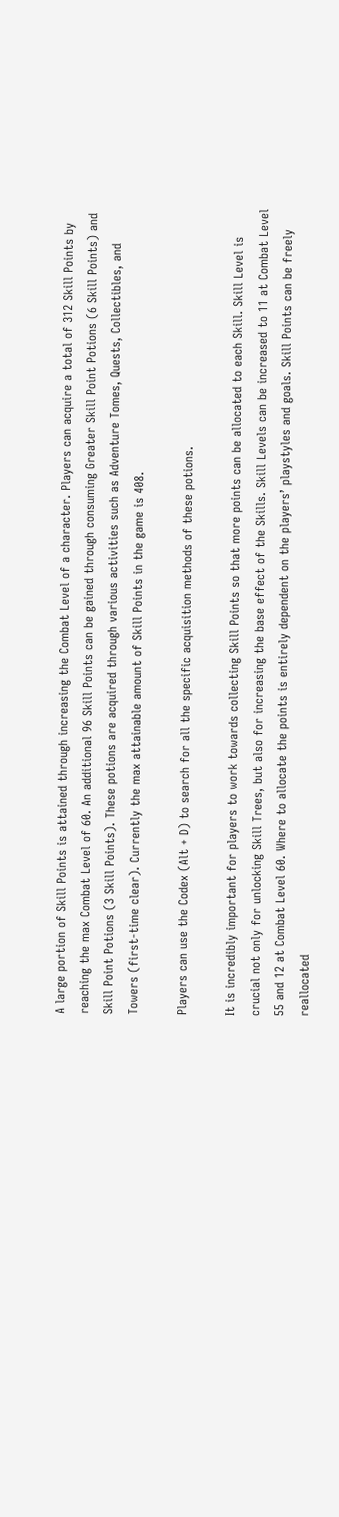A large portion of Skill Points is attained through increasing the Combat Level of a character. Players can acquire a total of 312 Skill Points by reaching the max Combat Level of 60. An additional 96 Skill Points can be gained through consuming Greater Skill Point Potions (6 Skill Points) and Skill Point Potions (3 Skill Points). These potions are acquired through various activities such as Adventure Tomes, Quests, Collectibles, and Towers (first-time clear). Currently the max attainable amount of Skill Points in the game is 408.

Players can use the Codex (Alt + D) to search for all the specific acquisition methods of these potions.

It is incredibly important for players to work towards collecting Skill Points so that more points can be allocated to each Skill. Skill Level is crucial not only for unlocking Skill Trees, but also for increasing the base effect of the Skills. Skill Levels can be increased to 11 at Combat Level 55 and 12 at Combat Level 60. Where to allocate the points is entirely dependent on the players’ playstyles and goals. Skill Points can be freely reallocated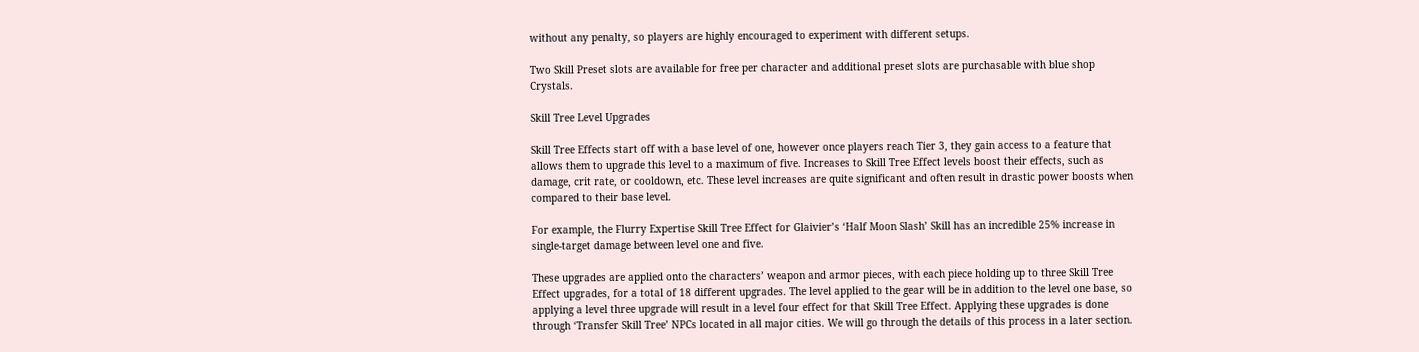without any penalty, so players are highly encouraged to experiment with different setups.

Two Skill Preset slots are available for free per character and additional preset slots are purchasable with blue shop Crystals.

Skill Tree Level Upgrades

Skill Tree Effects start off with a base level of one, however once players reach Tier 3, they gain access to a feature that allows them to upgrade this level to a maximum of five. Increases to Skill Tree Effect levels boost their effects, such as damage, crit rate, or cooldown, etc. These level increases are quite significant and often result in drastic power boosts when compared to their base level.

For example, the Flurry Expertise Skill Tree Effect for Glaivier’s ‘Half Moon Slash’ Skill has an incredible 25% increase in single-target damage between level one and five.

These upgrades are applied onto the characters’ weapon and armor pieces, with each piece holding up to three Skill Tree Effect upgrades, for a total of 18 different upgrades. The level applied to the gear will be in addition to the level one base, so applying a level three upgrade will result in a level four effect for that Skill Tree Effect. Applying these upgrades is done through ‘Transfer Skill Tree’ NPCs located in all major cities. We will go through the details of this process in a later section.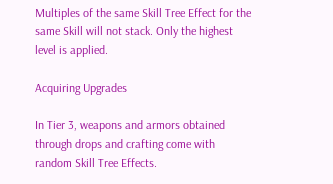Multiples of the same Skill Tree Effect for the same Skill will not stack. Only the highest level is applied.

Acquiring Upgrades

In Tier 3, weapons and armors obtained through drops and crafting come with random Skill Tree Effects.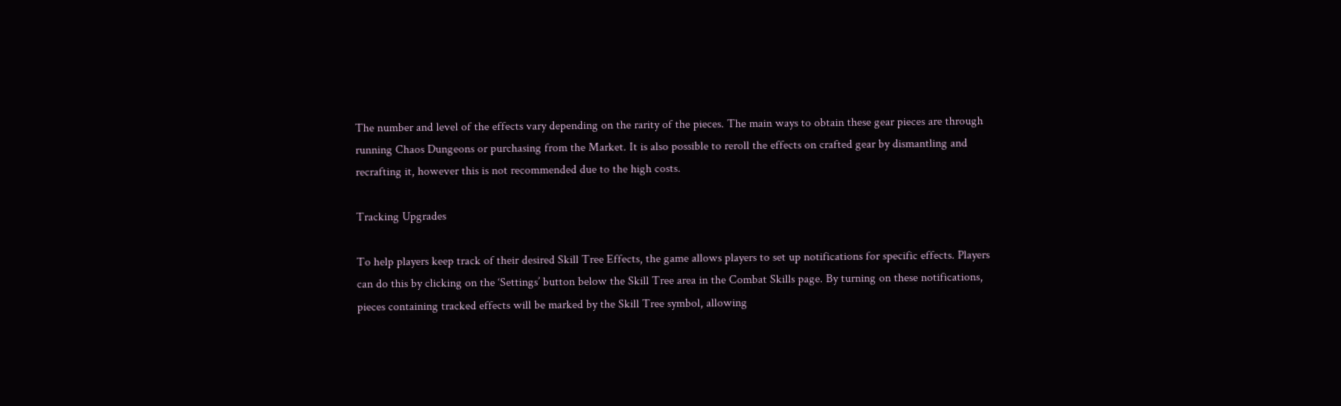The number and level of the effects vary depending on the rarity of the pieces. The main ways to obtain these gear pieces are through running Chaos Dungeons or purchasing from the Market. It is also possible to reroll the effects on crafted gear by dismantling and recrafting it, however this is not recommended due to the high costs.

Tracking Upgrades

To help players keep track of their desired Skill Tree Effects, the game allows players to set up notifications for specific effects. Players can do this by clicking on the ‘Settings’ button below the Skill Tree area in the Combat Skills page. By turning on these notifications, pieces containing tracked effects will be marked by the Skill Tree symbol, allowing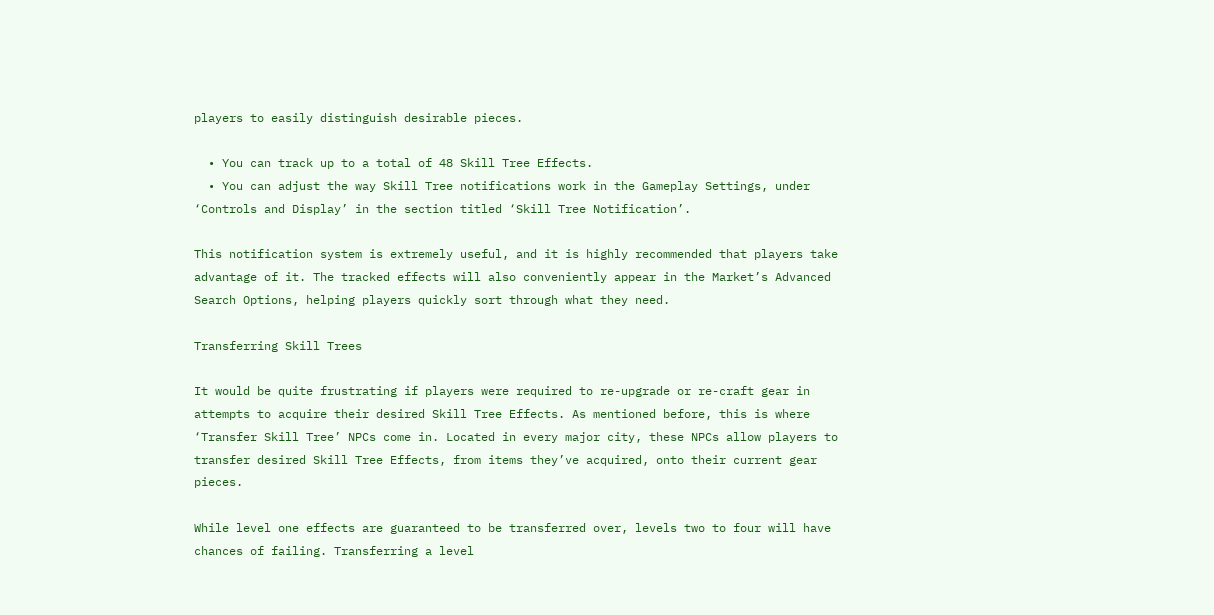players to easily distinguish desirable pieces.

  • You can track up to a total of 48 Skill Tree Effects.
  • You can adjust the way Skill Tree notifications work in the Gameplay Settings, under ‘Controls and Display’ in the section titled ‘Skill Tree Notification’.

This notification system is extremely useful, and it is highly recommended that players take advantage of it. The tracked effects will also conveniently appear in the Market’s Advanced Search Options, helping players quickly sort through what they need.

Transferring Skill Trees

It would be quite frustrating if players were required to re-upgrade or re-craft gear in attempts to acquire their desired Skill Tree Effects. As mentioned before, this is where ‘Transfer Skill Tree’ NPCs come in. Located in every major city, these NPCs allow players to transfer desired Skill Tree Effects, from items they’ve acquired, onto their current gear pieces.

While level one effects are guaranteed to be transferred over, levels two to four will have chances of failing. Transferring a level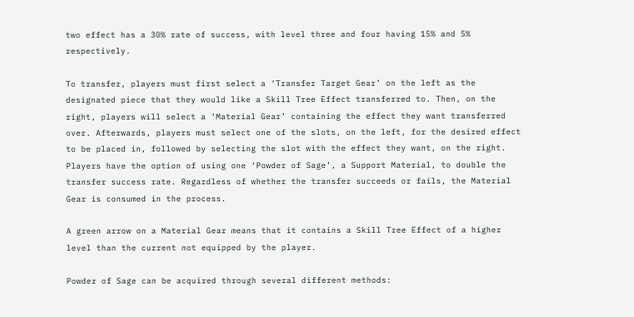two effect has a 30% rate of success, with level three and four having 15% and 5% respectively.

To transfer, players must first select a ‘Transfer Target Gear’ on the left as the designated piece that they would like a Skill Tree Effect transferred to. Then, on the right, players will select a ‘Material Gear’ containing the effect they want transferred over. Afterwards, players must select one of the slots, on the left, for the desired effect to be placed in, followed by selecting the slot with the effect they want, on the right. Players have the option of using one ‘Powder of Sage’, a Support Material, to double the transfer success rate. Regardless of whether the transfer succeeds or fails, the Material Gear is consumed in the process.

A green arrow on a Material Gear means that it contains a Skill Tree Effect of a higher level than the current not equipped by the player.

Powder of Sage can be acquired through several different methods: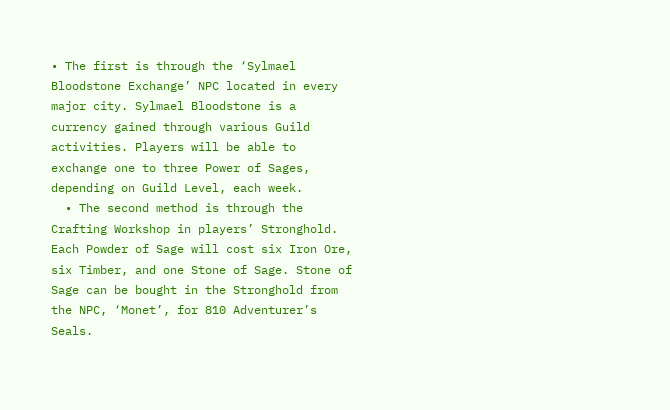• The first is through the ‘Sylmael Bloodstone Exchange’ NPC located in every major city. Sylmael Bloodstone is a currency gained through various Guild activities. Players will be able to exchange one to three Power of Sages, depending on Guild Level, each week.
  • The second method is through the Crafting Workshop in players’ Stronghold. Each Powder of Sage will cost six Iron Ore, six Timber, and one Stone of Sage. Stone of Sage can be bought in the Stronghold from the NPC, ‘Monet’, for 810 Adventurer’s Seals.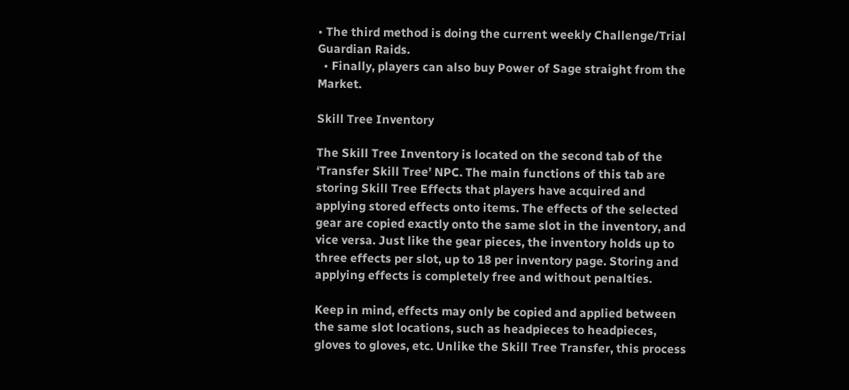• The third method is doing the current weekly Challenge/Trial Guardian Raids.
  • Finally, players can also buy Power of Sage straight from the Market.

Skill Tree Inventory

The Skill Tree Inventory is located on the second tab of the ‘Transfer Skill Tree’ NPC. The main functions of this tab are storing Skill Tree Effects that players have acquired and applying stored effects onto items. The effects of the selected gear are copied exactly onto the same slot in the inventory, and vice versa. Just like the gear pieces, the inventory holds up to three effects per slot, up to 18 per inventory page. Storing and applying effects is completely free and without penalties.

Keep in mind, effects may only be copied and applied between the same slot locations, such as headpieces to headpieces, gloves to gloves, etc. Unlike the Skill Tree Transfer, this process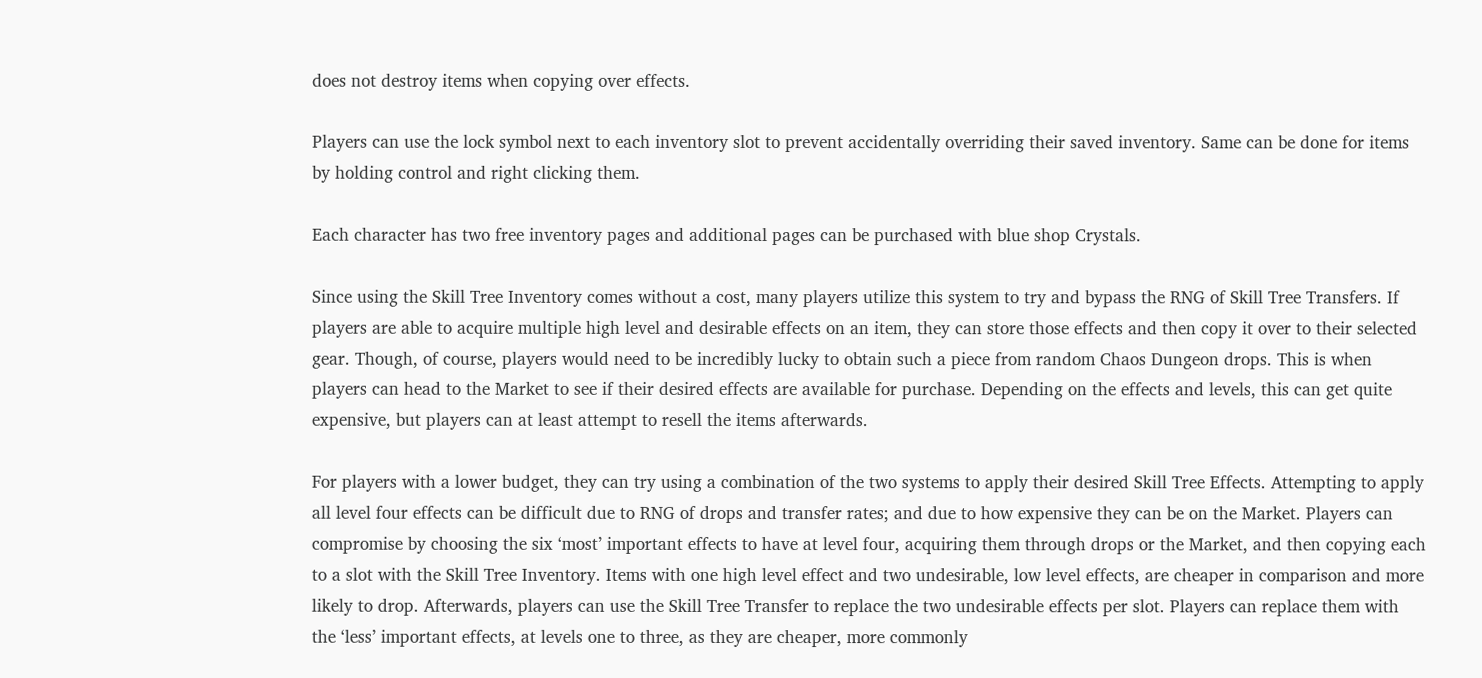does not destroy items when copying over effects.

Players can use the lock symbol next to each inventory slot to prevent accidentally overriding their saved inventory. Same can be done for items by holding control and right clicking them.

Each character has two free inventory pages and additional pages can be purchased with blue shop Crystals.

Since using the Skill Tree Inventory comes without a cost, many players utilize this system to try and bypass the RNG of Skill Tree Transfers. If players are able to acquire multiple high level and desirable effects on an item, they can store those effects and then copy it over to their selected gear. Though, of course, players would need to be incredibly lucky to obtain such a piece from random Chaos Dungeon drops. This is when players can head to the Market to see if their desired effects are available for purchase. Depending on the effects and levels, this can get quite expensive, but players can at least attempt to resell the items afterwards.

For players with a lower budget, they can try using a combination of the two systems to apply their desired Skill Tree Effects. Attempting to apply all level four effects can be difficult due to RNG of drops and transfer rates; and due to how expensive they can be on the Market. Players can compromise by choosing the six ‘most’ important effects to have at level four, acquiring them through drops or the Market, and then copying each to a slot with the Skill Tree Inventory. Items with one high level effect and two undesirable, low level effects, are cheaper in comparison and more likely to drop. Afterwards, players can use the Skill Tree Transfer to replace the two undesirable effects per slot. Players can replace them with the ‘less’ important effects, at levels one to three, as they are cheaper, more commonly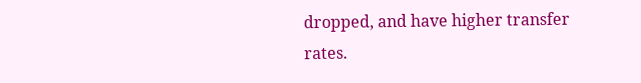dropped, and have higher transfer rates.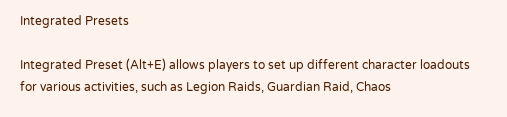Integrated Presets

Integrated Preset (Alt+E) allows players to set up different character loadouts for various activities, such as Legion Raids, Guardian Raid, Chaos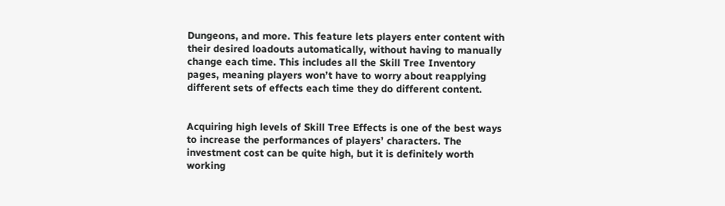Dungeons, and more. This feature lets players enter content with their desired loadouts automatically, without having to manually change each time. This includes all the Skill Tree Inventory pages, meaning players won’t have to worry about reapplying different sets of effects each time they do different content.


Acquiring high levels of Skill Tree Effects is one of the best ways to increase the performances of players’ characters. The investment cost can be quite high, but it is definitely worth working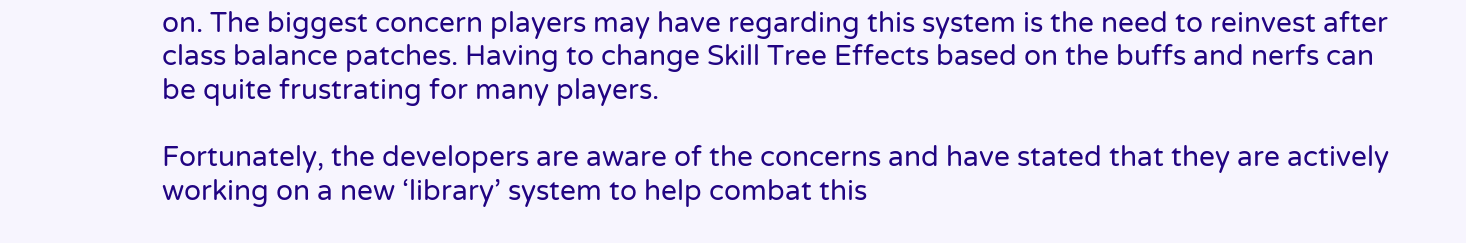on. The biggest concern players may have regarding this system is the need to reinvest after class balance patches. Having to change Skill Tree Effects based on the buffs and nerfs can be quite frustrating for many players.

Fortunately, the developers are aware of the concerns and have stated that they are actively working on a new ‘library’ system to help combat this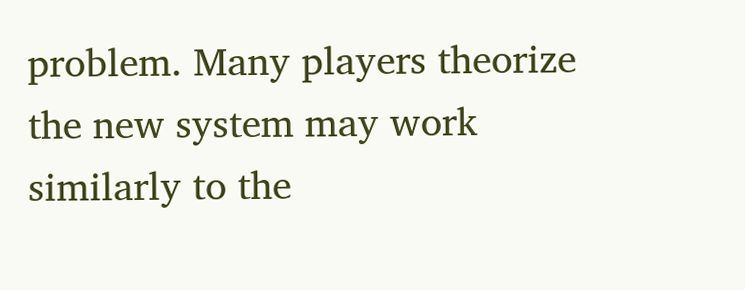problem. Many players theorize the new system may work similarly to the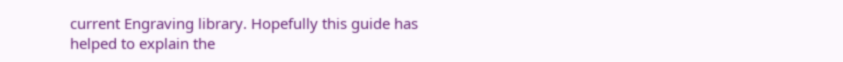current Engraving library. Hopefully this guide has helped to explain the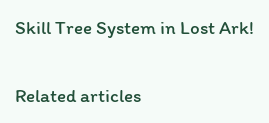Skill Tree System in Lost Ark!

Related articles